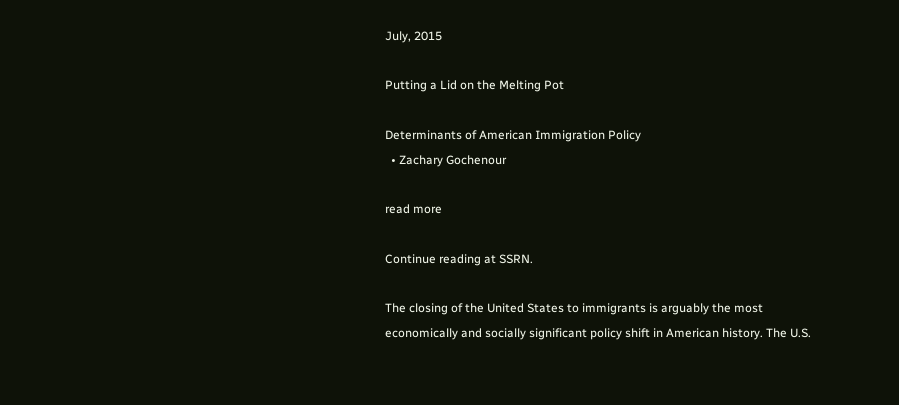July, 2015

Putting a Lid on the Melting Pot

Determinants of American Immigration Policy
  • Zachary Gochenour

read more

Continue reading at SSRN.

The closing of the United States to immigrants is arguably the most economically and socially significant policy shift in American history. The U.S.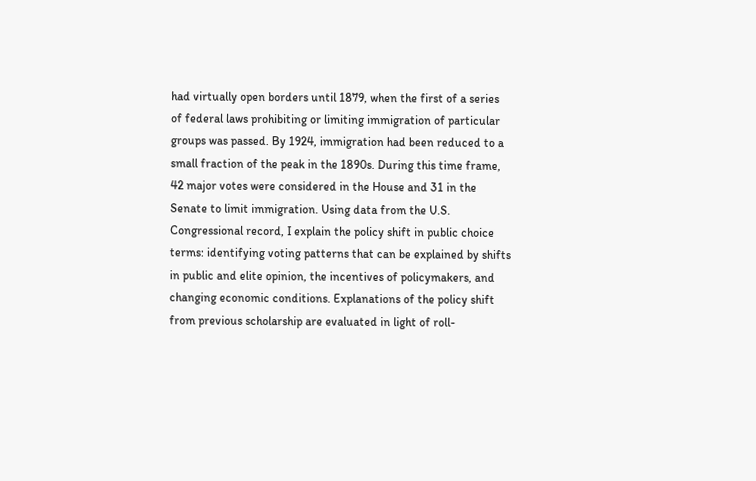had virtually open borders until 1879, when the first of a series of federal laws prohibiting or limiting immigration of particular groups was passed. By 1924, immigration had been reduced to a small fraction of the peak in the 1890s. During this time frame, 42 major votes were considered in the House and 31 in the Senate to limit immigration. Using data from the U.S. Congressional record, I explain the policy shift in public choice terms: identifying voting patterns that can be explained by shifts in public and elite opinion, the incentives of policymakers, and changing economic conditions. Explanations of the policy shift from previous scholarship are evaluated in light of roll-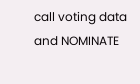call voting data and NOMINATE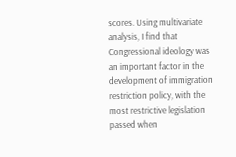scores. Using multivariate analysis, I find that Congressional ideology was an important factor in the development of immigration restriction policy, with the most restrictive legislation passed when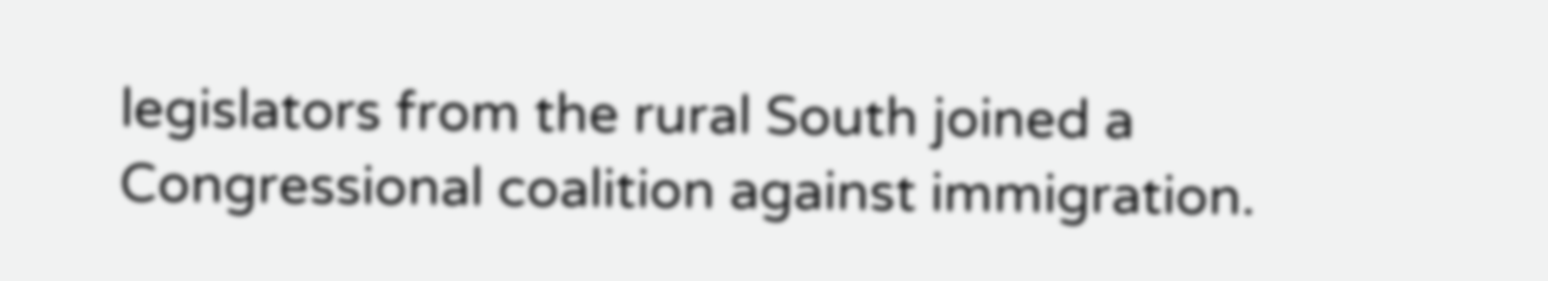legislators from the rural South joined a Congressional coalition against immigration.